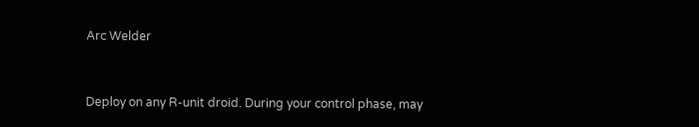Arc Welder


Deploy on any R-unit droid. During your control phase, may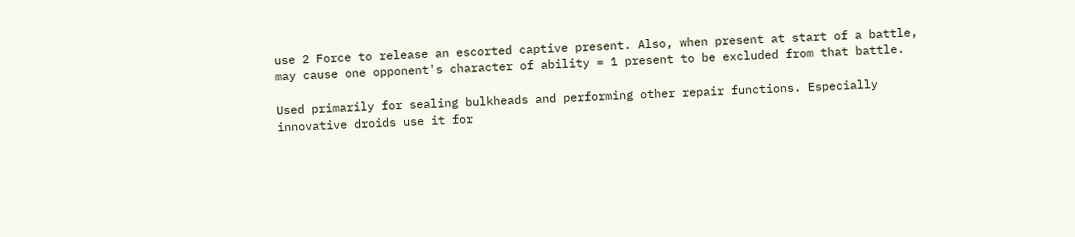use 2 Force to release an escorted captive present. Also, when present at start of a battle, may cause one opponent's character of ability = 1 present to be excluded from that battle.

Used primarily for sealing bulkheads and performing other repair functions. Especially innovative droids use it for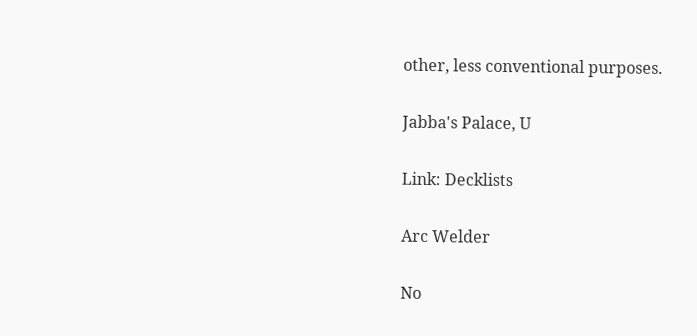other, less conventional purposes.

Jabba's Palace, U

Link: Decklists

Arc Welder

No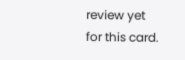review yet for this card.